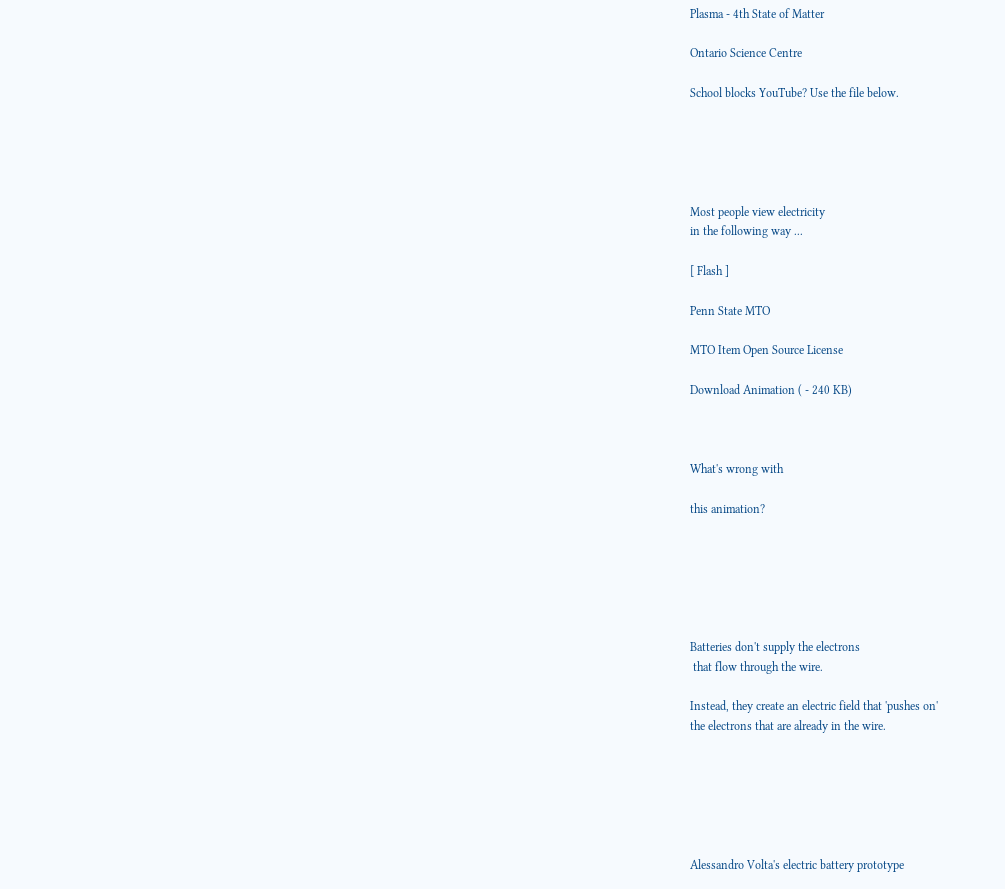Plasma - 4th State of Matter

Ontario Science Centre

School blocks YouTube? Use the file below.





Most people view electricity
in the following way ...

[ Flash ]

Penn State MTO

MTO Item Open Source License

Download Animation ( - 240 KB)



What's wrong with

this animation?






Batteries don't supply the electrons
 that flow through the wire.

Instead, they create an electric field that 'pushes on'
the electrons that are already in the wire.






Alessandro Volta's electric battery prototype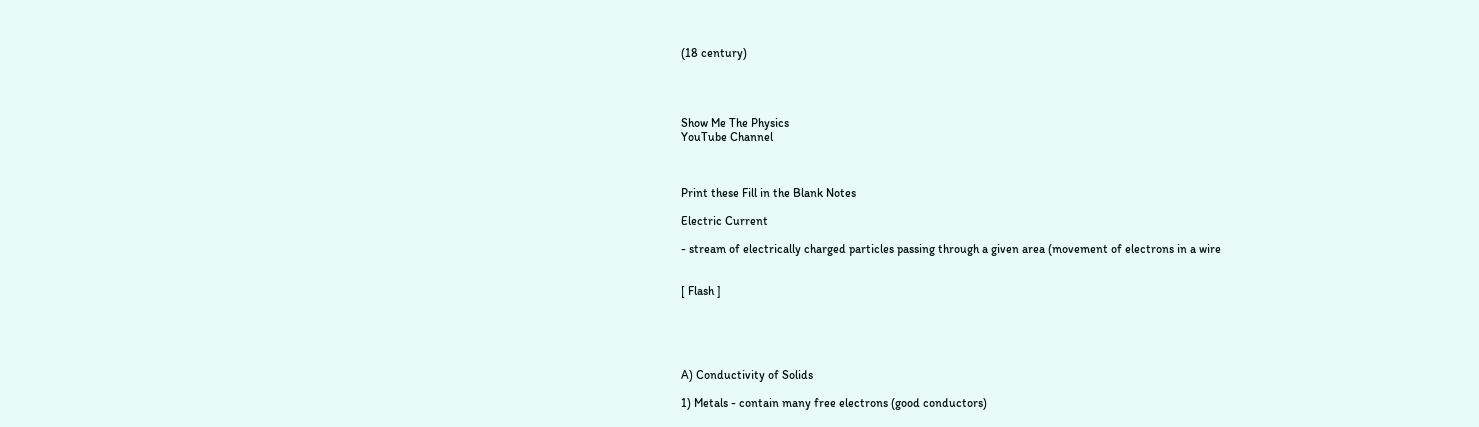(18 century)




Show Me The Physics
YouTube Channel



Print these Fill in the Blank Notes

Electric Current

- stream of electrically charged particles passing through a given area (movement of electrons in a wire


[ Flash ]





A) Conductivity of Solids

1) Metals - contain many free electrons (good conductors)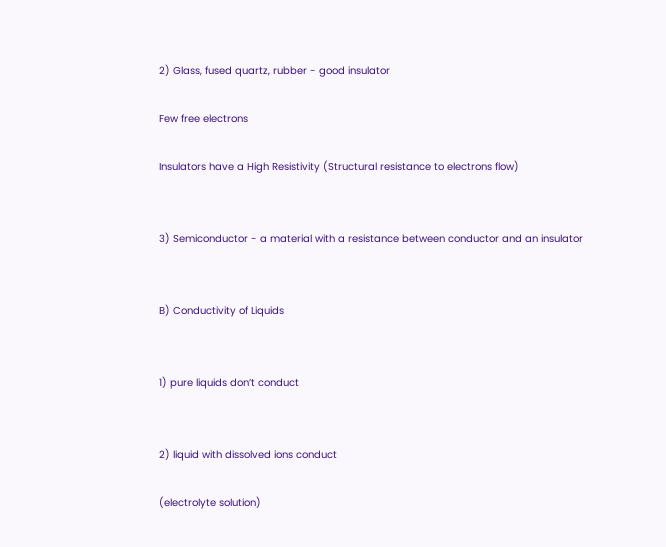2) Glass, fused quartz, rubber - good insulator

Few free electrons

Insulators have a High Resistivity (Structural resistance to electrons flow)


3) Semiconductor - a material with a resistance between conductor and an insulator


B) Conductivity of Liquids


1) pure liquids don’t conduct


2) liquid with dissolved ions conduct

(electrolyte solution)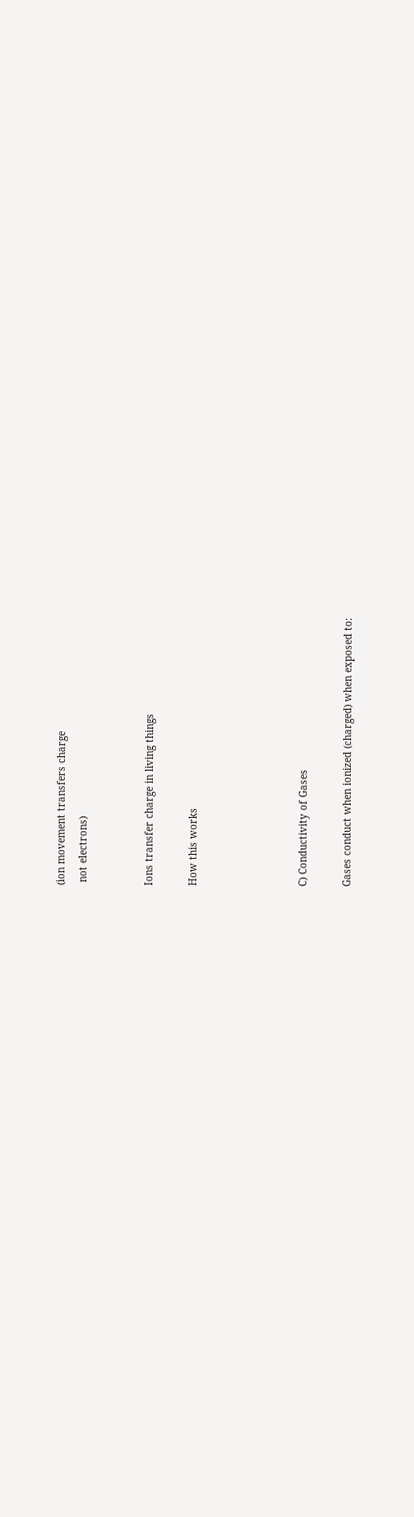(ion movement transfers charge
 not electrons)


Ions transfer charge in living things

How this works




C) Conductivity of Gases

Gases conduct when ionized (charged) when exposed to: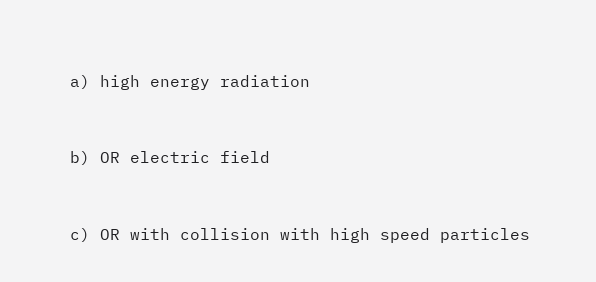a) high energy radiation


b) OR electric field


c) OR with collision with high speed particles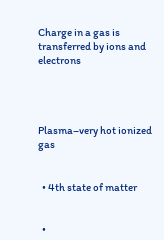Charge in a gas is transferred by ions and electrons




Plasma–very hot ionized gas


  • 4th state of matter


  •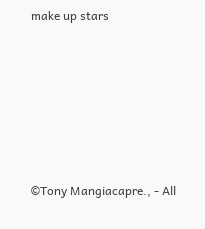make up stars









©Tony Mangiacapre., - All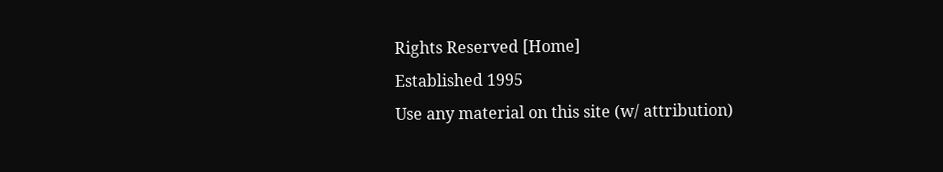Rights Reserved [Home]
Established 1995
Use any material on this site (w/ attribution)